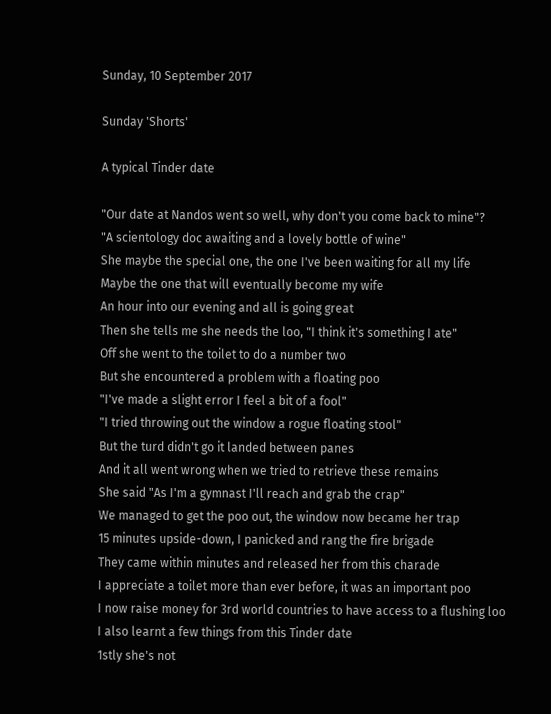Sunday, 10 September 2017

Sunday 'Shorts'

A typical Tinder date

"Our date at Nandos went so well, why don't you come back to mine"?
"A scientology doc awaiting and a lovely bottle of wine"
She maybe the special one, the one I've been waiting for all my life
Maybe the one that will eventually become my wife
An hour into our evening and all is going great
Then she tells me she needs the loo, "I think it's something I ate"
Off she went to the toilet to do a number two
But she encountered a problem with a floating poo
"I've made a slight error I feel a bit of a fool"
"I tried throwing out the window a rogue floating stool"
But the turd didn't go it landed between panes
And it all went wrong when we tried to retrieve these remains
She said "As I'm a gymnast I'll reach and grab the crap"
We managed to get the poo out, the window now became her trap
15 minutes upside-down, I panicked and rang the fire brigade
They came within minutes and released her from this charade
I appreciate a toilet more than ever before, it was an important poo
I now raise money for 3rd world countries to have access to a flushing loo
I also learnt a few things from this Tinder date
1stly she's not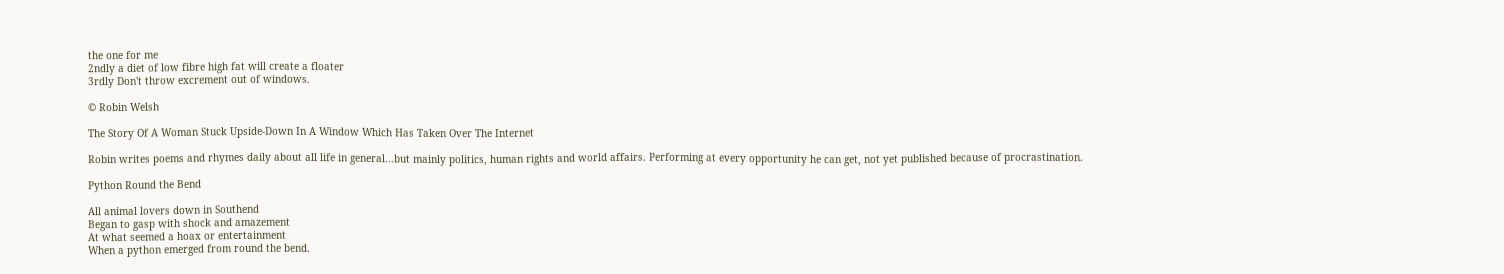the one for me
2ndly a diet of low fibre high fat will create a floater
3rdly Don't throw excrement out of windows.

© Robin Welsh

The Story Of A Woman Stuck Upside-Down In A Window Which Has Taken Over The Internet

Robin writes poems and rhymes daily about all life in general...but mainly politics, human rights and world affairs. Performing at every opportunity he can get, not yet published because of procrastination.

Python Round the Bend

All animal lovers down in Southend
Began to gasp with shock and amazement
At what seemed a hoax or entertainment
When a python emerged from round the bend.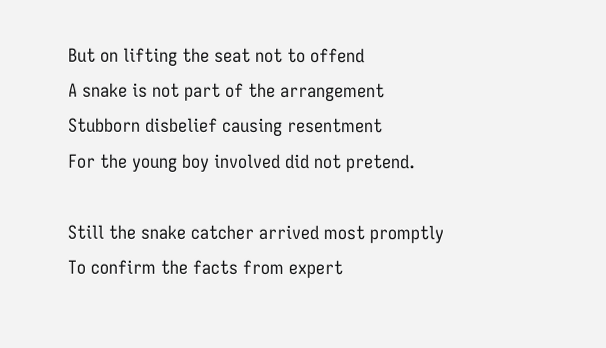But on lifting the seat not to offend
A snake is not part of the arrangement
Stubborn disbelief causing resentment
For the young boy involved did not pretend.

Still the snake catcher arrived most promptly
To confirm the facts from expert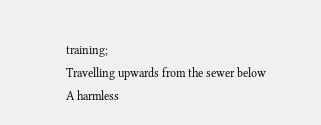training;
Travelling upwards from the sewer below
A harmless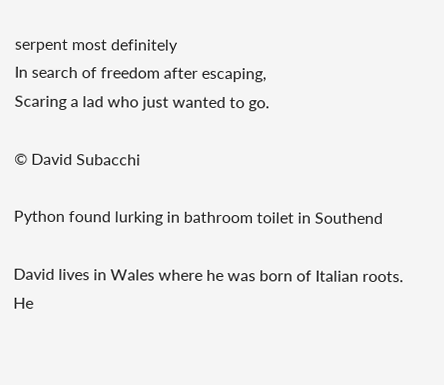serpent most definitely
In search of freedom after escaping,
Scaring a lad who just wanted to go.

© David Subacchi

Python found lurking in bathroom toilet in Southend

David lives in Wales where he was born of Italian roots. He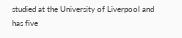studied at the University of Liverpool and has five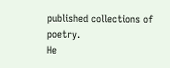published collections of poetry.
He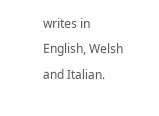writes in English, Welsh and Italian.